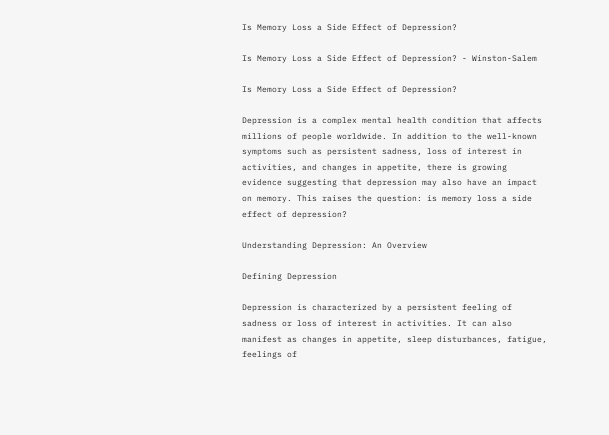Is Memory Loss a Side Effect of Depression?

Is Memory Loss a Side Effect of Depression? - Winston-Salem

Is Memory Loss a Side Effect of Depression?

Depression is a complex mental health condition that affects millions of people worldwide. In addition to the well-known symptoms such as persistent sadness, loss of interest in activities, and changes in appetite, there is growing evidence suggesting that depression may also have an impact on memory. This raises the question: is memory loss a side effect of depression?

Understanding Depression: An Overview

Defining Depression

Depression is characterized by a persistent feeling of sadness or loss of interest in activities. It can also manifest as changes in appetite, sleep disturbances, fatigue, feelings of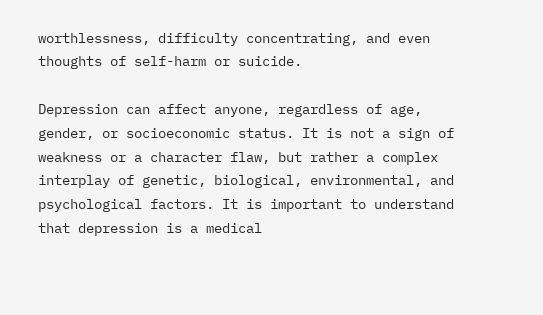worthlessness, difficulty concentrating, and even thoughts of self-harm or suicide.

Depression can affect anyone, regardless of age, gender, or socioeconomic status. It is not a sign of weakness or a character flaw, but rather a complex interplay of genetic, biological, environmental, and psychological factors. It is important to understand that depression is a medical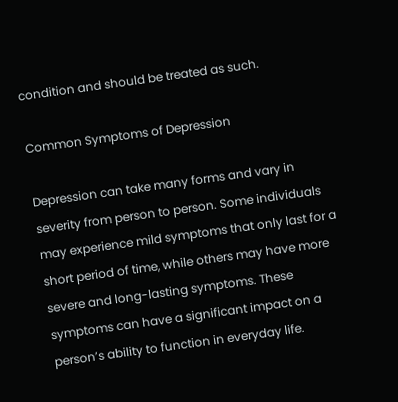condition and should be treated as such.

Common Symptoms of Depression

Depression can take many forms and vary in severity from person to person. Some individuals may experience mild symptoms that only last for a short period of time, while others may have more severe and long-lasting symptoms. These symptoms can have a significant impact on a person’s ability to function in everyday life.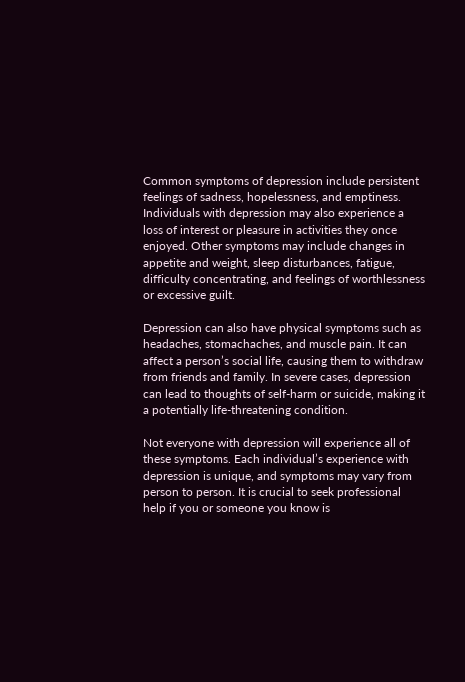Common symptoms of depression include persistent feelings of sadness, hopelessness, and emptiness. Individuals with depression may also experience a loss of interest or pleasure in activities they once enjoyed. Other symptoms may include changes in appetite and weight, sleep disturbances, fatigue, difficulty concentrating, and feelings of worthlessness or excessive guilt.

Depression can also have physical symptoms such as headaches, stomachaches, and muscle pain. It can affect a person’s social life, causing them to withdraw from friends and family. In severe cases, depression can lead to thoughts of self-harm or suicide, making it a potentially life-threatening condition.

Not everyone with depression will experience all of these symptoms. Each individual’s experience with depression is unique, and symptoms may vary from person to person. It is crucial to seek professional help if you or someone you know is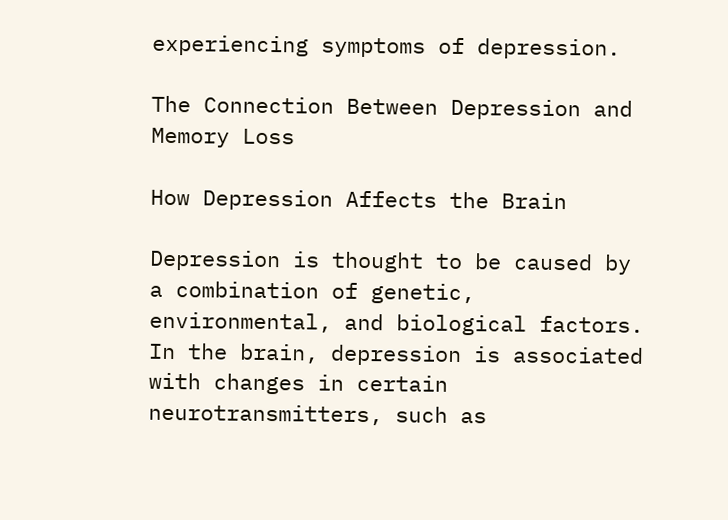experiencing symptoms of depression.

The Connection Between Depression and Memory Loss

How Depression Affects the Brain

Depression is thought to be caused by a combination of genetic, environmental, and biological factors. In the brain, depression is associated with changes in certain neurotransmitters, such as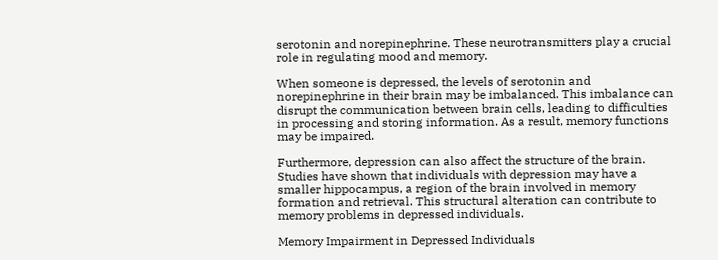serotonin and norepinephrine. These neurotransmitters play a crucial role in regulating mood and memory.

When someone is depressed, the levels of serotonin and norepinephrine in their brain may be imbalanced. This imbalance can disrupt the communication between brain cells, leading to difficulties in processing and storing information. As a result, memory functions may be impaired.

Furthermore, depression can also affect the structure of the brain. Studies have shown that individuals with depression may have a smaller hippocampus, a region of the brain involved in memory formation and retrieval. This structural alteration can contribute to memory problems in depressed individuals.

Memory Impairment in Depressed Individuals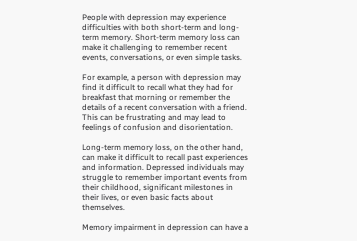People with depression may experience difficulties with both short-term and long-term memory. Short-term memory loss can make it challenging to remember recent events, conversations, or even simple tasks.

For example, a person with depression may find it difficult to recall what they had for breakfast that morning or remember the details of a recent conversation with a friend. This can be frustrating and may lead to feelings of confusion and disorientation.

Long-term memory loss, on the other hand, can make it difficult to recall past experiences and information. Depressed individuals may struggle to remember important events from their childhood, significant milestones in their lives, or even basic facts about themselves.

Memory impairment in depression can have a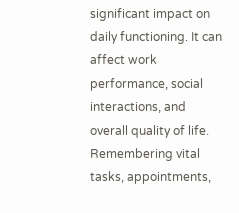significant impact on daily functioning. It can affect work performance, social interactions, and overall quality of life. Remembering vital tasks, appointments,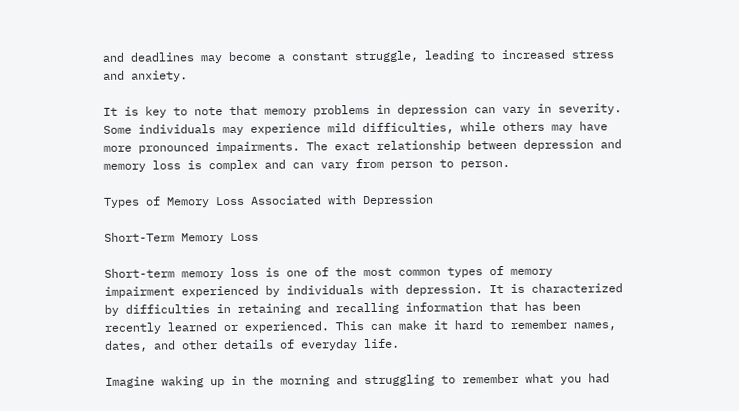and deadlines may become a constant struggle, leading to increased stress and anxiety.

It is key to note that memory problems in depression can vary in severity. Some individuals may experience mild difficulties, while others may have more pronounced impairments. The exact relationship between depression and memory loss is complex and can vary from person to person.

Types of Memory Loss Associated with Depression

Short-Term Memory Loss

Short-term memory loss is one of the most common types of memory impairment experienced by individuals with depression. It is characterized by difficulties in retaining and recalling information that has been recently learned or experienced. This can make it hard to remember names, dates, and other details of everyday life.

Imagine waking up in the morning and struggling to remember what you had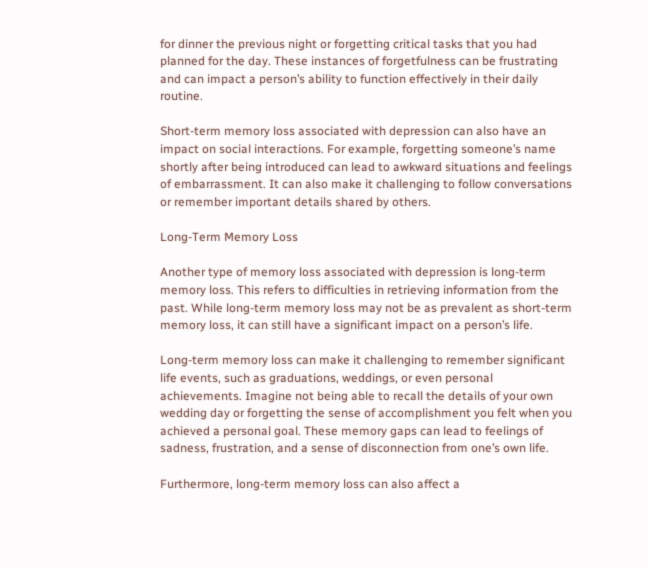for dinner the previous night or forgetting critical tasks that you had planned for the day. These instances of forgetfulness can be frustrating and can impact a person’s ability to function effectively in their daily routine.

Short-term memory loss associated with depression can also have an impact on social interactions. For example, forgetting someone’s name shortly after being introduced can lead to awkward situations and feelings of embarrassment. It can also make it challenging to follow conversations or remember important details shared by others.

Long-Term Memory Loss

Another type of memory loss associated with depression is long-term memory loss. This refers to difficulties in retrieving information from the past. While long-term memory loss may not be as prevalent as short-term memory loss, it can still have a significant impact on a person’s life.

Long-term memory loss can make it challenging to remember significant life events, such as graduations, weddings, or even personal achievements. Imagine not being able to recall the details of your own wedding day or forgetting the sense of accomplishment you felt when you achieved a personal goal. These memory gaps can lead to feelings of sadness, frustration, and a sense of disconnection from one’s own life.

Furthermore, long-term memory loss can also affect a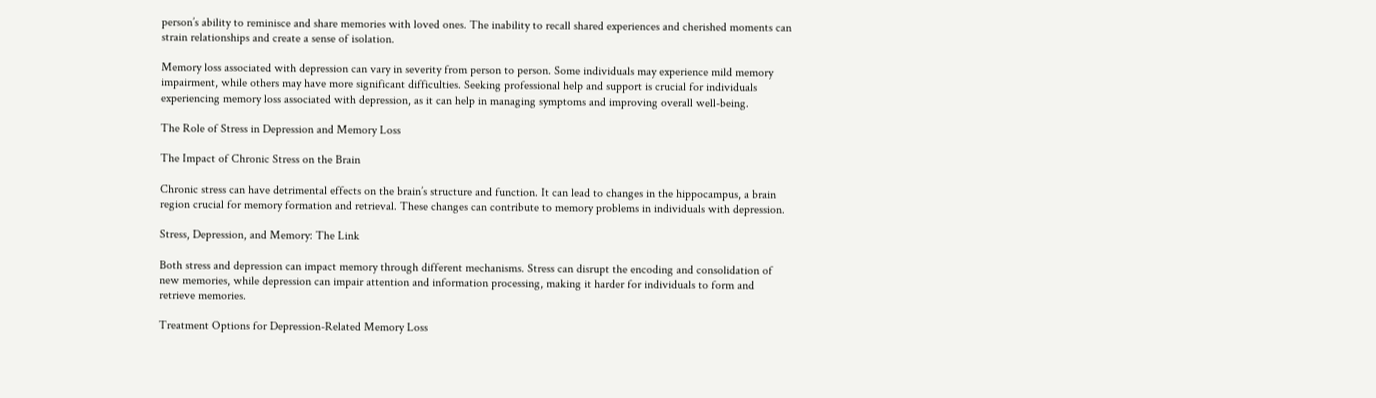person’s ability to reminisce and share memories with loved ones. The inability to recall shared experiences and cherished moments can strain relationships and create a sense of isolation.

Memory loss associated with depression can vary in severity from person to person. Some individuals may experience mild memory impairment, while others may have more significant difficulties. Seeking professional help and support is crucial for individuals experiencing memory loss associated with depression, as it can help in managing symptoms and improving overall well-being.

The Role of Stress in Depression and Memory Loss

The Impact of Chronic Stress on the Brain

Chronic stress can have detrimental effects on the brain’s structure and function. It can lead to changes in the hippocampus, a brain region crucial for memory formation and retrieval. These changes can contribute to memory problems in individuals with depression.

Stress, Depression, and Memory: The Link

Both stress and depression can impact memory through different mechanisms. Stress can disrupt the encoding and consolidation of new memories, while depression can impair attention and information processing, making it harder for individuals to form and retrieve memories.

Treatment Options for Depression-Related Memory Loss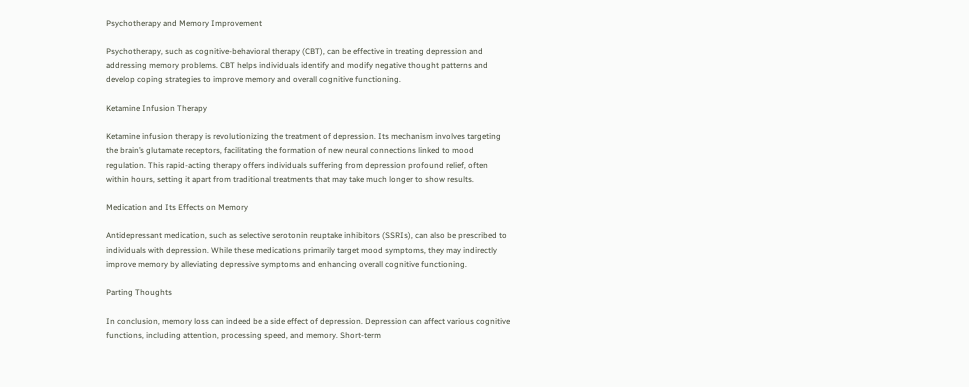Psychotherapy and Memory Improvement

Psychotherapy, such as cognitive-behavioral therapy (CBT), can be effective in treating depression and addressing memory problems. CBT helps individuals identify and modify negative thought patterns and develop coping strategies to improve memory and overall cognitive functioning.

Ketamine Infusion Therapy

Ketamine infusion therapy is revolutionizing the treatment of depression. Its mechanism involves targeting the brain’s glutamate receptors, facilitating the formation of new neural connections linked to mood regulation. This rapid-acting therapy offers individuals suffering from depression profound relief, often within hours, setting it apart from traditional treatments that may take much longer to show results.

Medication and Its Effects on Memory

Antidepressant medication, such as selective serotonin reuptake inhibitors (SSRIs), can also be prescribed to individuals with depression. While these medications primarily target mood symptoms, they may indirectly improve memory by alleviating depressive symptoms and enhancing overall cognitive functioning.

Parting Thoughts

In conclusion, memory loss can indeed be a side effect of depression. Depression can affect various cognitive functions, including attention, processing speed, and memory. Short-term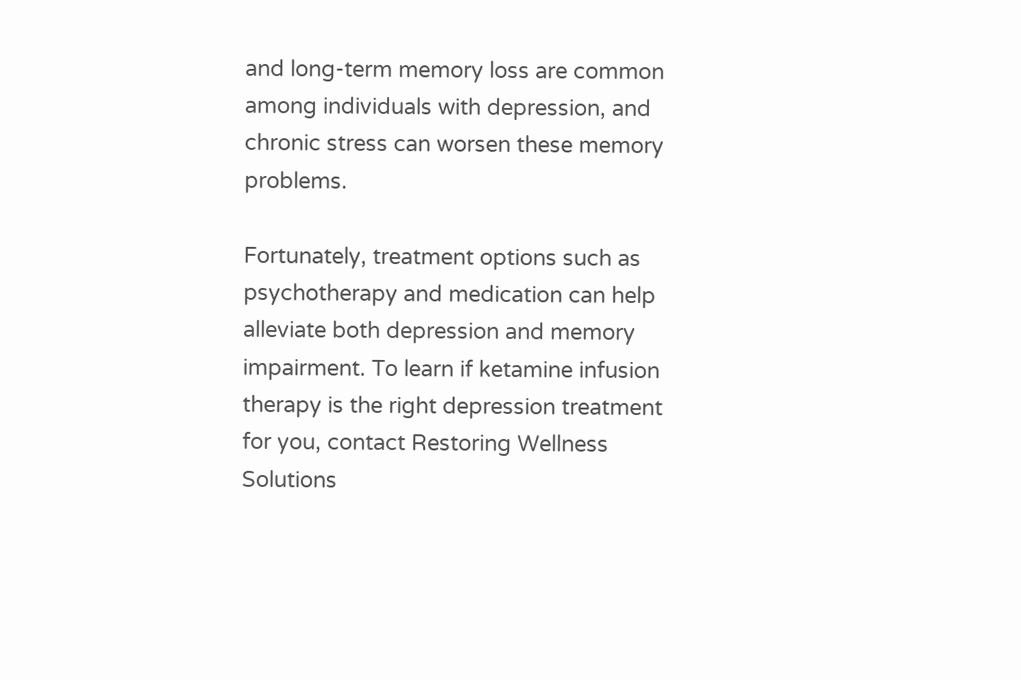and long-term memory loss are common among individuals with depression, and chronic stress can worsen these memory problems.

Fortunately, treatment options such as psychotherapy and medication can help alleviate both depression and memory impairment. To learn if ketamine infusion therapy is the right depression treatment for you, contact Restoring Wellness Solutions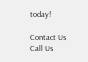today!

Contact Us
Call Us